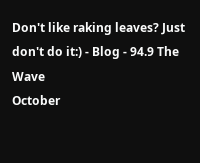Don't like raking leaves? Just don't do it:) - Blog - 94.9 The Wave
October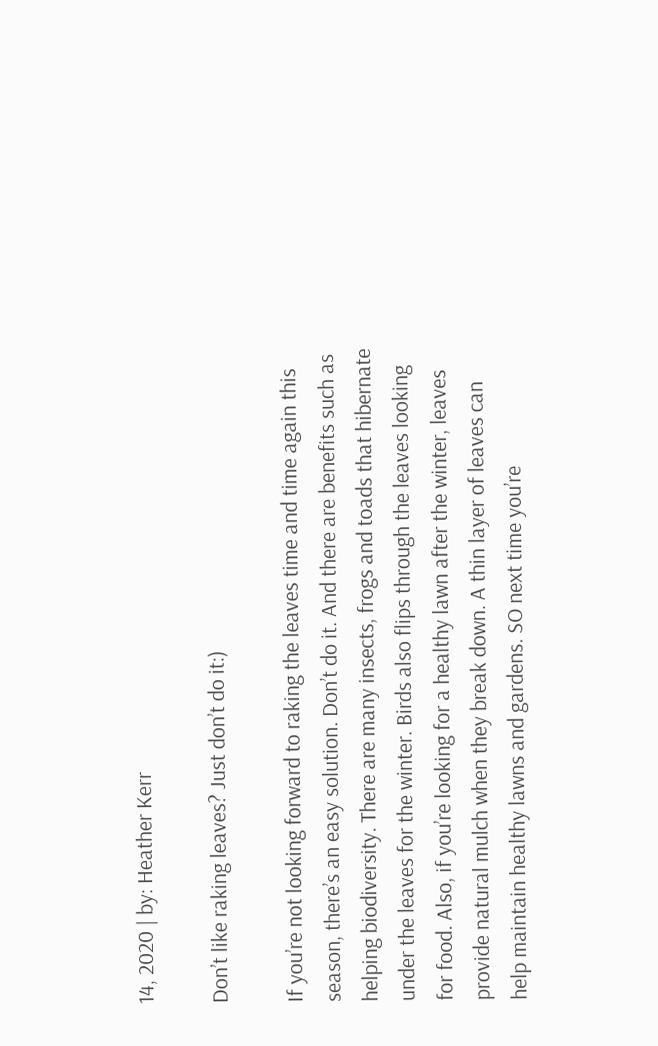14, 2020 | by: Heather Kerr

Don’t like raking leaves? Just don’t do it:)

If you’re not looking forward to raking the leaves time and time again this season, there’s an easy solution. Don’t do it. And there are benefits such as helping biodiversity. There are many insects, frogs and toads that hibernate under the leaves for the winter. Birds also flips through the leaves looking for food. Also, if you’re looking for a healthy lawn after the winter, leaves provide natural mulch when they break down. A thin layer of leaves can help maintain healthy lawns and gardens. SO next time you’re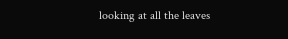looking at all the leaves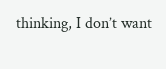thinking, I don’t want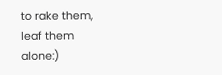to rake them, leaf them alone:)